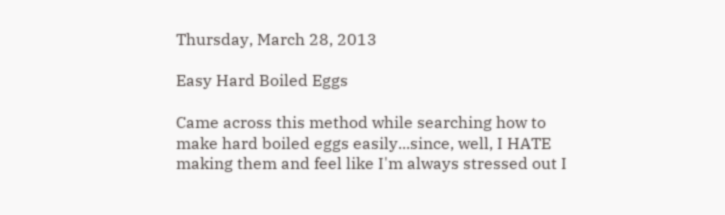Thursday, March 28, 2013

Easy Hard Boiled Eggs

Came across this method while searching how to make hard boiled eggs easily...since, well, I HATE making them and feel like I'm always stressed out I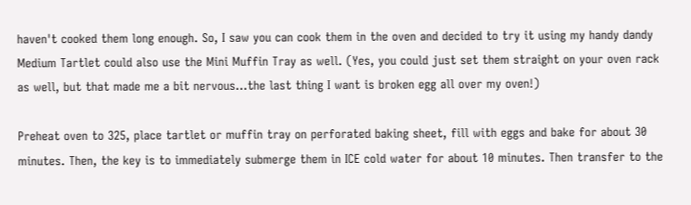haven't cooked them long enough. So, I saw you can cook them in the oven and decided to try it using my handy dandy Medium Tartlet could also use the Mini Muffin Tray as well. (Yes, you could just set them straight on your oven rack as well, but that made me a bit nervous...the last thing I want is broken egg all over my oven!)

Preheat oven to 325, place tartlet or muffin tray on perforated baking sheet, fill with eggs and bake for about 30 minutes. Then, the key is to immediately submerge them in ICE cold water for about 10 minutes. Then transfer to the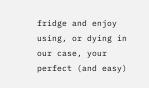fridge and enjoy using, or dying in our case, your perfect (and easy)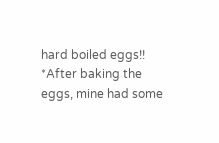hard boiled eggs!!
*After baking the eggs, mine had some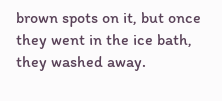brown spots on it, but once they went in the ice bath, they washed away.